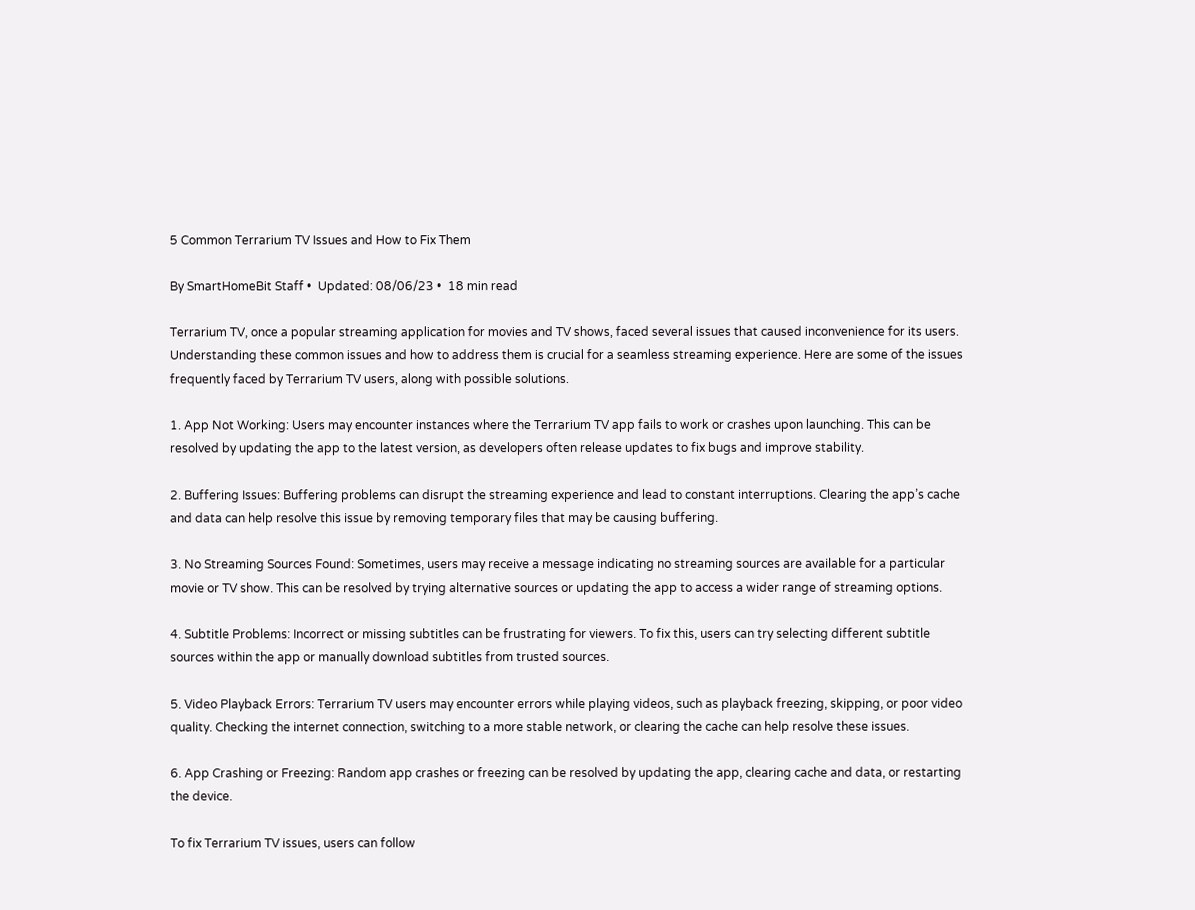5 Common Terrarium TV Issues and How to Fix Them

By SmartHomeBit Staff •  Updated: 08/06/23 •  18 min read

Terrarium TV, once a popular streaming application for movies and TV shows, faced several issues that caused inconvenience for its users. Understanding these common issues and how to address them is crucial for a seamless streaming experience. Here are some of the issues frequently faced by Terrarium TV users, along with possible solutions.

1. App Not Working: Users may encounter instances where the Terrarium TV app fails to work or crashes upon launching. This can be resolved by updating the app to the latest version, as developers often release updates to fix bugs and improve stability.

2. Buffering Issues: Buffering problems can disrupt the streaming experience and lead to constant interruptions. Clearing the app’s cache and data can help resolve this issue by removing temporary files that may be causing buffering.

3. No Streaming Sources Found: Sometimes, users may receive a message indicating no streaming sources are available for a particular movie or TV show. This can be resolved by trying alternative sources or updating the app to access a wider range of streaming options.

4. Subtitle Problems: Incorrect or missing subtitles can be frustrating for viewers. To fix this, users can try selecting different subtitle sources within the app or manually download subtitles from trusted sources.

5. Video Playback Errors: Terrarium TV users may encounter errors while playing videos, such as playback freezing, skipping, or poor video quality. Checking the internet connection, switching to a more stable network, or clearing the cache can help resolve these issues.

6. App Crashing or Freezing: Random app crashes or freezing can be resolved by updating the app, clearing cache and data, or restarting the device.

To fix Terrarium TV issues, users can follow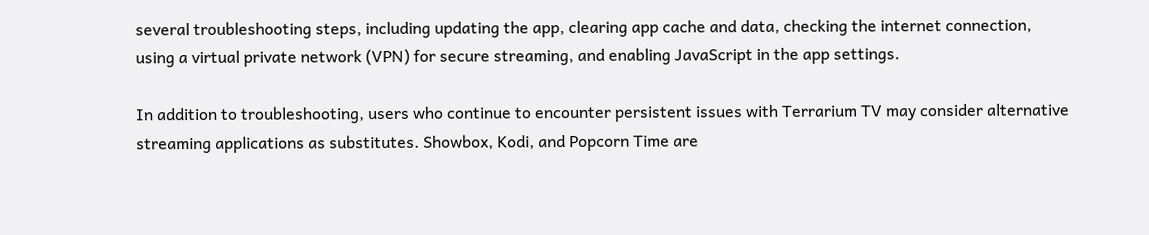several troubleshooting steps, including updating the app, clearing app cache and data, checking the internet connection, using a virtual private network (VPN) for secure streaming, and enabling JavaScript in the app settings.

In addition to troubleshooting, users who continue to encounter persistent issues with Terrarium TV may consider alternative streaming applications as substitutes. Showbox, Kodi, and Popcorn Time are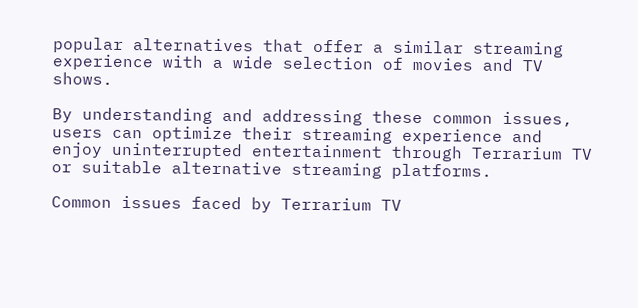popular alternatives that offer a similar streaming experience with a wide selection of movies and TV shows.

By understanding and addressing these common issues, users can optimize their streaming experience and enjoy uninterrupted entertainment through Terrarium TV or suitable alternative streaming platforms.

Common issues faced by Terrarium TV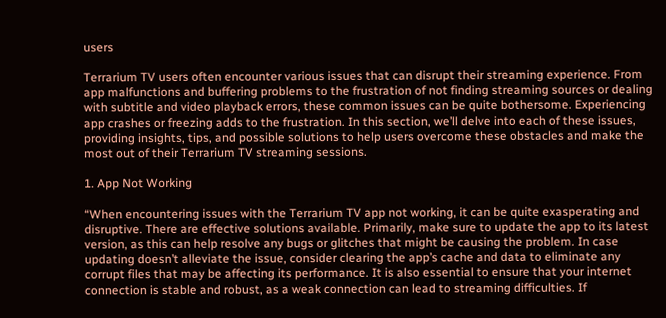users

Terrarium TV users often encounter various issues that can disrupt their streaming experience. From app malfunctions and buffering problems to the frustration of not finding streaming sources or dealing with subtitle and video playback errors, these common issues can be quite bothersome. Experiencing app crashes or freezing adds to the frustration. In this section, we’ll delve into each of these issues, providing insights, tips, and possible solutions to help users overcome these obstacles and make the most out of their Terrarium TV streaming sessions.

1. App Not Working

“When encountering issues with the Terrarium TV app not working, it can be quite exasperating and disruptive. There are effective solutions available. Primarily, make sure to update the app to its latest version, as this can help resolve any bugs or glitches that might be causing the problem. In case updating doesn’t alleviate the issue, consider clearing the app’s cache and data to eliminate any corrupt files that may be affecting its performance. It is also essential to ensure that your internet connection is stable and robust, as a weak connection can lead to streaming difficulties. If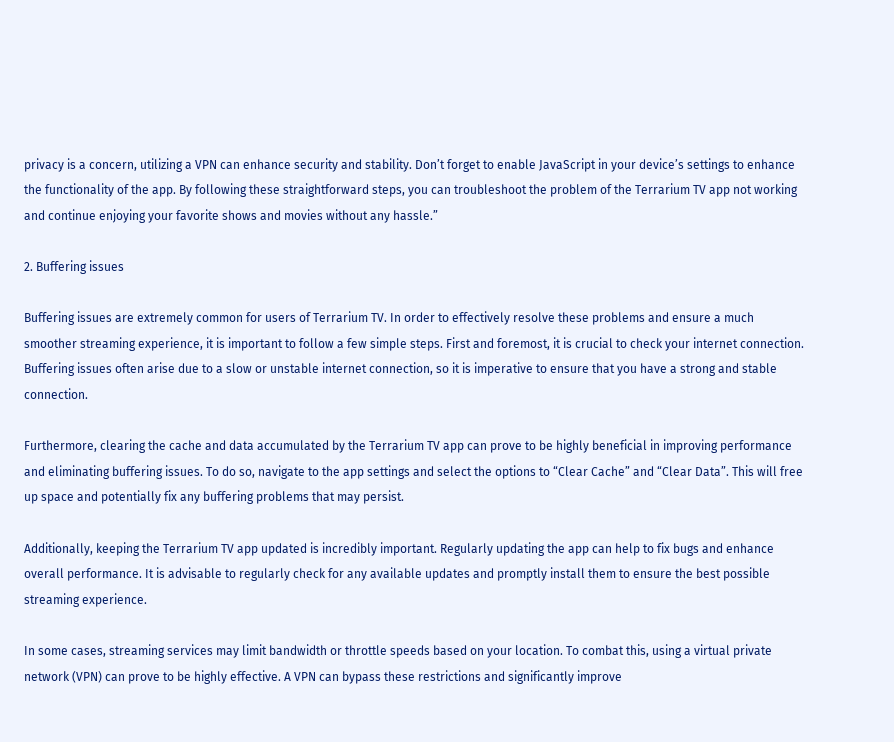privacy is a concern, utilizing a VPN can enhance security and stability. Don’t forget to enable JavaScript in your device’s settings to enhance the functionality of the app. By following these straightforward steps, you can troubleshoot the problem of the Terrarium TV app not working and continue enjoying your favorite shows and movies without any hassle.”

2. Buffering issues

Buffering issues are extremely common for users of Terrarium TV. In order to effectively resolve these problems and ensure a much smoother streaming experience, it is important to follow a few simple steps. First and foremost, it is crucial to check your internet connection. Buffering issues often arise due to a slow or unstable internet connection, so it is imperative to ensure that you have a strong and stable connection.

Furthermore, clearing the cache and data accumulated by the Terrarium TV app can prove to be highly beneficial in improving performance and eliminating buffering issues. To do so, navigate to the app settings and select the options to “Clear Cache” and “Clear Data”. This will free up space and potentially fix any buffering problems that may persist.

Additionally, keeping the Terrarium TV app updated is incredibly important. Regularly updating the app can help to fix bugs and enhance overall performance. It is advisable to regularly check for any available updates and promptly install them to ensure the best possible streaming experience.

In some cases, streaming services may limit bandwidth or throttle speeds based on your location. To combat this, using a virtual private network (VPN) can prove to be highly effective. A VPN can bypass these restrictions and significantly improve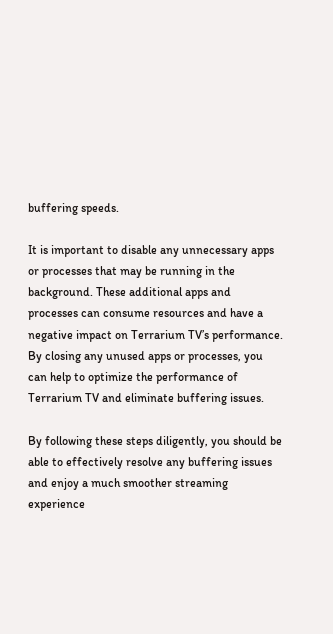buffering speeds.

It is important to disable any unnecessary apps or processes that may be running in the background. These additional apps and processes can consume resources and have a negative impact on Terrarium TV’s performance. By closing any unused apps or processes, you can help to optimize the performance of Terrarium TV and eliminate buffering issues.

By following these steps diligently, you should be able to effectively resolve any buffering issues and enjoy a much smoother streaming experience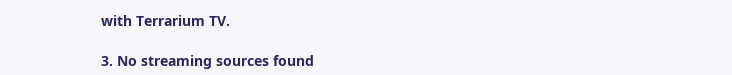with Terrarium TV.

3. No streaming sources found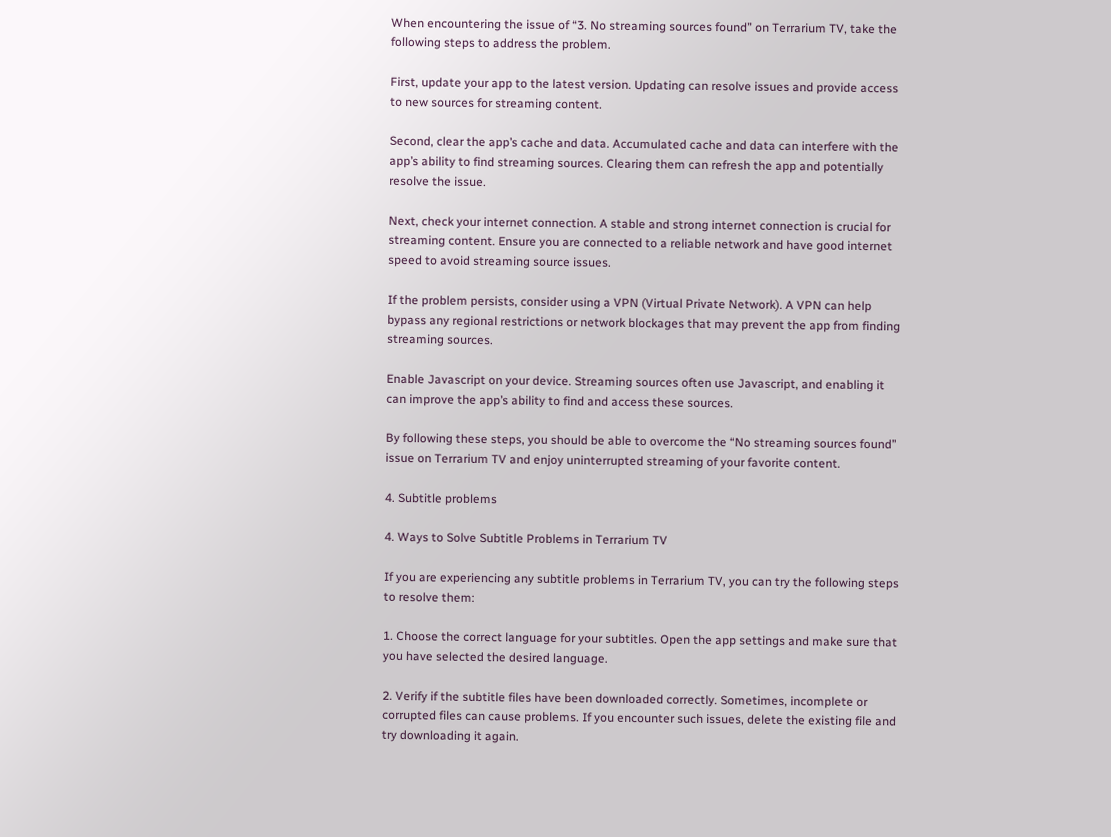When encountering the issue of “3. No streaming sources found” on Terrarium TV, take the following steps to address the problem.

First, update your app to the latest version. Updating can resolve issues and provide access to new sources for streaming content.

Second, clear the app’s cache and data. Accumulated cache and data can interfere with the app’s ability to find streaming sources. Clearing them can refresh the app and potentially resolve the issue.

Next, check your internet connection. A stable and strong internet connection is crucial for streaming content. Ensure you are connected to a reliable network and have good internet speed to avoid streaming source issues.

If the problem persists, consider using a VPN (Virtual Private Network). A VPN can help bypass any regional restrictions or network blockages that may prevent the app from finding streaming sources.

Enable Javascript on your device. Streaming sources often use Javascript, and enabling it can improve the app’s ability to find and access these sources.

By following these steps, you should be able to overcome the “No streaming sources found” issue on Terrarium TV and enjoy uninterrupted streaming of your favorite content.

4. Subtitle problems

4. Ways to Solve Subtitle Problems in Terrarium TV

If you are experiencing any subtitle problems in Terrarium TV, you can try the following steps to resolve them:

1. Choose the correct language for your subtitles. Open the app settings and make sure that you have selected the desired language.

2. Verify if the subtitle files have been downloaded correctly. Sometimes, incomplete or corrupted files can cause problems. If you encounter such issues, delete the existing file and try downloading it again.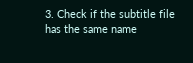3. Check if the subtitle file has the same name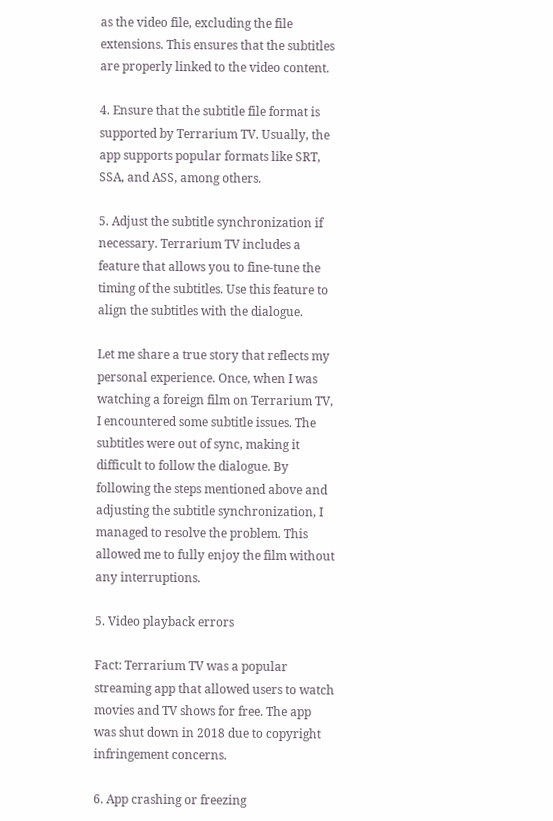as the video file, excluding the file extensions. This ensures that the subtitles are properly linked to the video content.

4. Ensure that the subtitle file format is supported by Terrarium TV. Usually, the app supports popular formats like SRT, SSA, and ASS, among others.

5. Adjust the subtitle synchronization if necessary. Terrarium TV includes a feature that allows you to fine-tune the timing of the subtitles. Use this feature to align the subtitles with the dialogue.

Let me share a true story that reflects my personal experience. Once, when I was watching a foreign film on Terrarium TV, I encountered some subtitle issues. The subtitles were out of sync, making it difficult to follow the dialogue. By following the steps mentioned above and adjusting the subtitle synchronization, I managed to resolve the problem. This allowed me to fully enjoy the film without any interruptions.

5. Video playback errors

Fact: Terrarium TV was a popular streaming app that allowed users to watch movies and TV shows for free. The app was shut down in 2018 due to copyright infringement concerns.

6. App crashing or freezing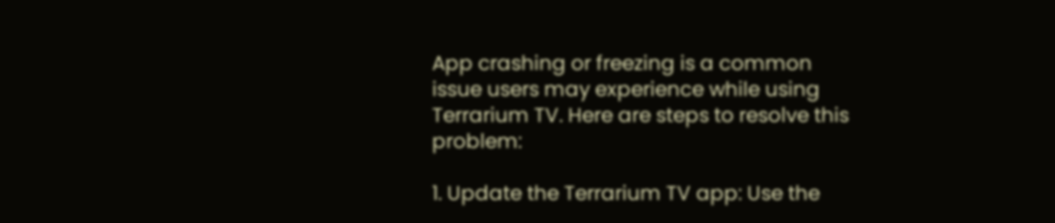App crashing or freezing is a common issue users may experience while using Terrarium TV. Here are steps to resolve this problem:

1. Update the Terrarium TV app: Use the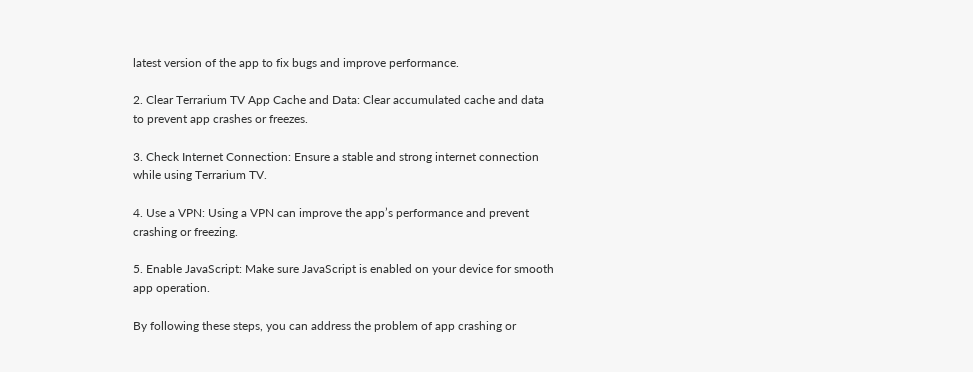latest version of the app to fix bugs and improve performance.

2. Clear Terrarium TV App Cache and Data: Clear accumulated cache and data to prevent app crashes or freezes.

3. Check Internet Connection: Ensure a stable and strong internet connection while using Terrarium TV.

4. Use a VPN: Using a VPN can improve the app’s performance and prevent crashing or freezing.

5. Enable JavaScript: Make sure JavaScript is enabled on your device for smooth app operation.

By following these steps, you can address the problem of app crashing or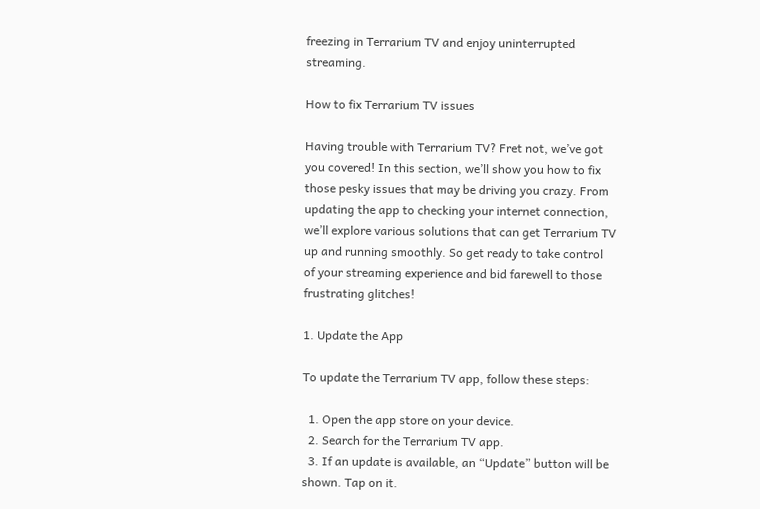freezing in Terrarium TV and enjoy uninterrupted streaming.

How to fix Terrarium TV issues

Having trouble with Terrarium TV? Fret not, we’ve got you covered! In this section, we’ll show you how to fix those pesky issues that may be driving you crazy. From updating the app to checking your internet connection, we’ll explore various solutions that can get Terrarium TV up and running smoothly. So get ready to take control of your streaming experience and bid farewell to those frustrating glitches!

1. Update the App

To update the Terrarium TV app, follow these steps:

  1. Open the app store on your device.
  2. Search for the Terrarium TV app.
  3. If an update is available, an “Update” button will be shown. Tap on it.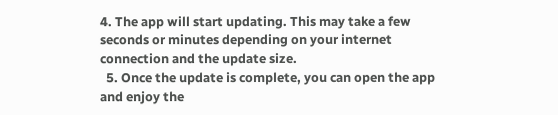4. The app will start updating. This may take a few seconds or minutes depending on your internet connection and the update size.
  5. Once the update is complete, you can open the app and enjoy the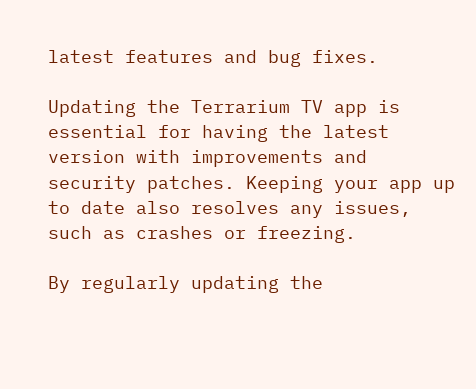latest features and bug fixes.

Updating the Terrarium TV app is essential for having the latest version with improvements and security patches. Keeping your app up to date also resolves any issues, such as crashes or freezing.

By regularly updating the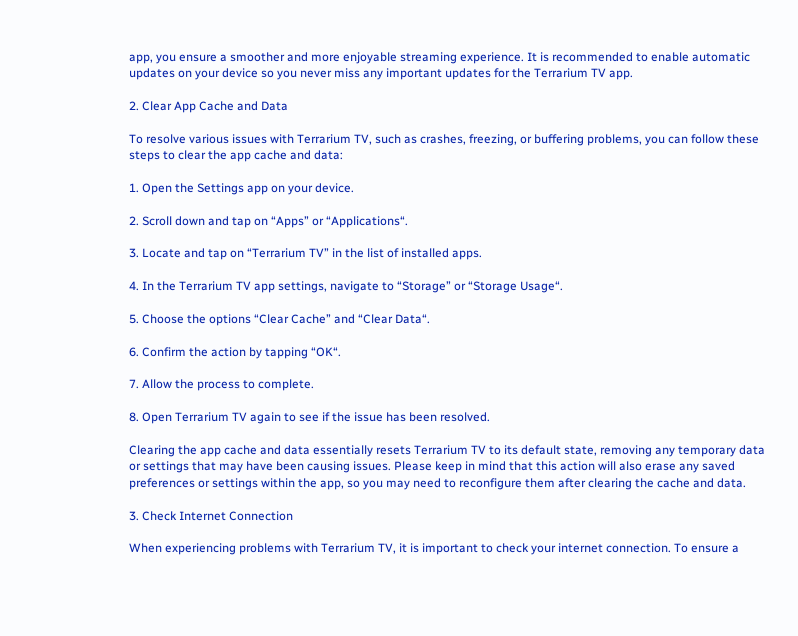app, you ensure a smoother and more enjoyable streaming experience. It is recommended to enable automatic updates on your device so you never miss any important updates for the Terrarium TV app.

2. Clear App Cache and Data

To resolve various issues with Terrarium TV, such as crashes, freezing, or buffering problems, you can follow these steps to clear the app cache and data:

1. Open the Settings app on your device.

2. Scroll down and tap on “Apps” or “Applications“.

3. Locate and tap on “Terrarium TV” in the list of installed apps.

4. In the Terrarium TV app settings, navigate to “Storage” or “Storage Usage“.

5. Choose the options “Clear Cache” and “Clear Data“.

6. Confirm the action by tapping “OK“.

7. Allow the process to complete.

8. Open Terrarium TV again to see if the issue has been resolved.

Clearing the app cache and data essentially resets Terrarium TV to its default state, removing any temporary data or settings that may have been causing issues. Please keep in mind that this action will also erase any saved preferences or settings within the app, so you may need to reconfigure them after clearing the cache and data.

3. Check Internet Connection

When experiencing problems with Terrarium TV, it is important to check your internet connection. To ensure a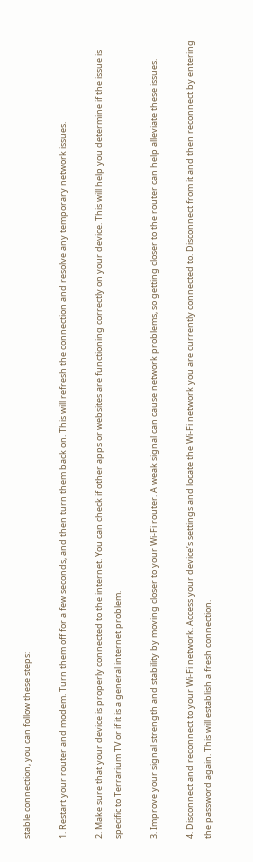stable connection, you can follow these steps:

1. Restart your router and modem. Turn them off for a few seconds, and then turn them back on. This will refresh the connection and resolve any temporary network issues.

2. Make sure that your device is properly connected to the internet. You can check if other apps or websites are functioning correctly on your device. This will help you determine if the issue is specific to Terrarium TV or if it is a general internet problem.

3. Improve your signal strength and stability by moving closer to your Wi-Fi router. A weak signal can cause network problems, so getting closer to the router can help alleviate these issues.

4. Disconnect and reconnect to your Wi-Fi network. Access your device’s settings and locate the Wi-Fi network you are currently connected to. Disconnect from it and then reconnect by entering the password again. This will establish a fresh connection.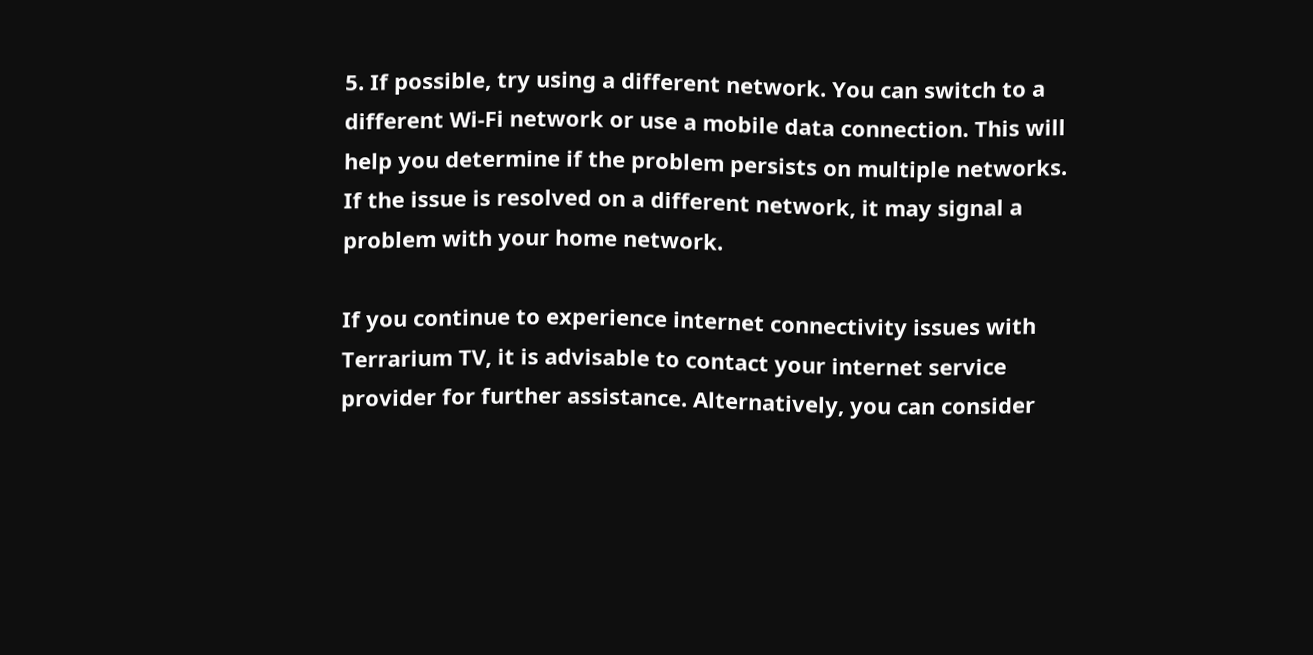5. If possible, try using a different network. You can switch to a different Wi-Fi network or use a mobile data connection. This will help you determine if the problem persists on multiple networks. If the issue is resolved on a different network, it may signal a problem with your home network.

If you continue to experience internet connectivity issues with Terrarium TV, it is advisable to contact your internet service provider for further assistance. Alternatively, you can consider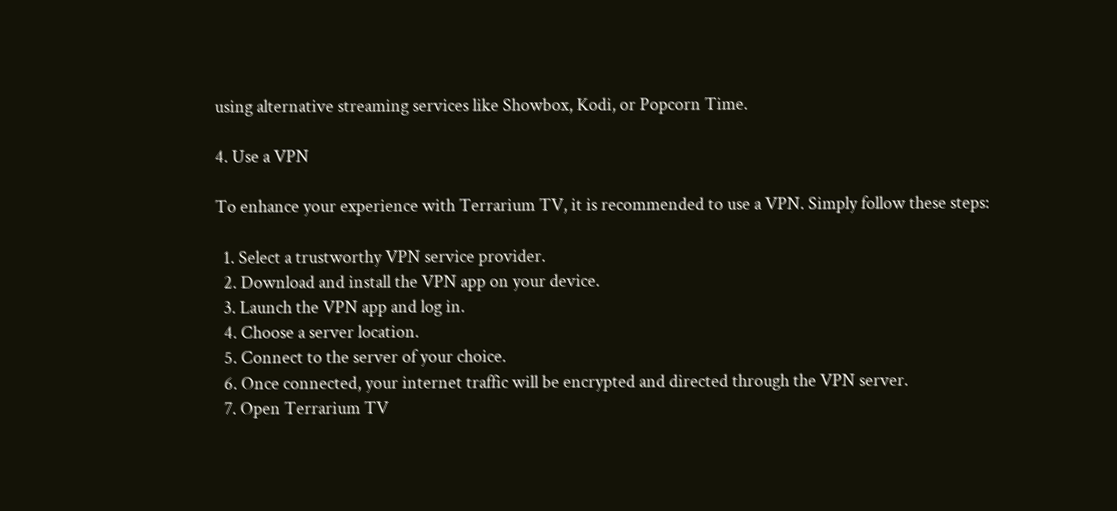using alternative streaming services like Showbox, Kodi, or Popcorn Time.

4. Use a VPN

To enhance your experience with Terrarium TV, it is recommended to use a VPN. Simply follow these steps:

  1. Select a trustworthy VPN service provider.
  2. Download and install the VPN app on your device.
  3. Launch the VPN app and log in.
  4. Choose a server location.
  5. Connect to the server of your choice.
  6. Once connected, your internet traffic will be encrypted and directed through the VPN server.
  7. Open Terrarium TV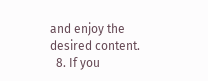and enjoy the desired content.
  8. If you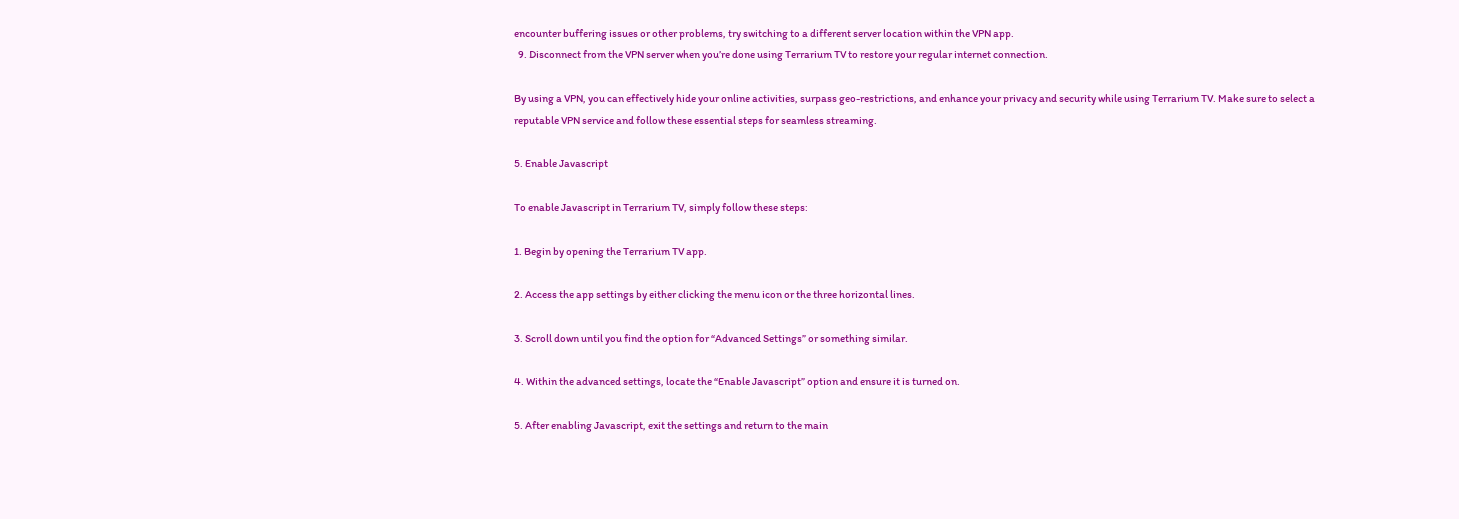encounter buffering issues or other problems, try switching to a different server location within the VPN app.
  9. Disconnect from the VPN server when you’re done using Terrarium TV to restore your regular internet connection.

By using a VPN, you can effectively hide your online activities, surpass geo-restrictions, and enhance your privacy and security while using Terrarium TV. Make sure to select a reputable VPN service and follow these essential steps for seamless streaming.

5. Enable Javascript

To enable Javascript in Terrarium TV, simply follow these steps:

1. Begin by opening the Terrarium TV app.

2. Access the app settings by either clicking the menu icon or the three horizontal lines.

3. Scroll down until you find the option for “Advanced Settings” or something similar.

4. Within the advanced settings, locate the “Enable Javascript” option and ensure it is turned on.

5. After enabling Javascript, exit the settings and return to the main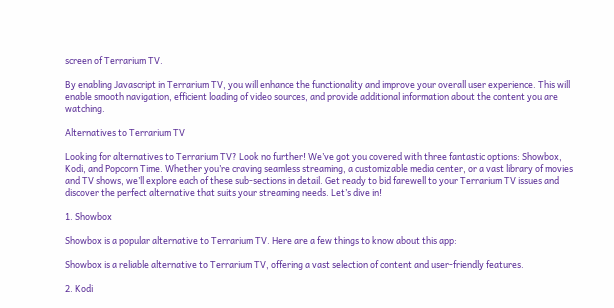screen of Terrarium TV.

By enabling Javascript in Terrarium TV, you will enhance the functionality and improve your overall user experience. This will enable smooth navigation, efficient loading of video sources, and provide additional information about the content you are watching.

Alternatives to Terrarium TV

Looking for alternatives to Terrarium TV? Look no further! We’ve got you covered with three fantastic options: Showbox, Kodi, and Popcorn Time. Whether you’re craving seamless streaming, a customizable media center, or a vast library of movies and TV shows, we’ll explore each of these sub-sections in detail. Get ready to bid farewell to your Terrarium TV issues and discover the perfect alternative that suits your streaming needs. Let’s dive in!

1. Showbox

Showbox is a popular alternative to Terrarium TV. Here are a few things to know about this app:

Showbox is a reliable alternative to Terrarium TV, offering a vast selection of content and user-friendly features.

2. Kodi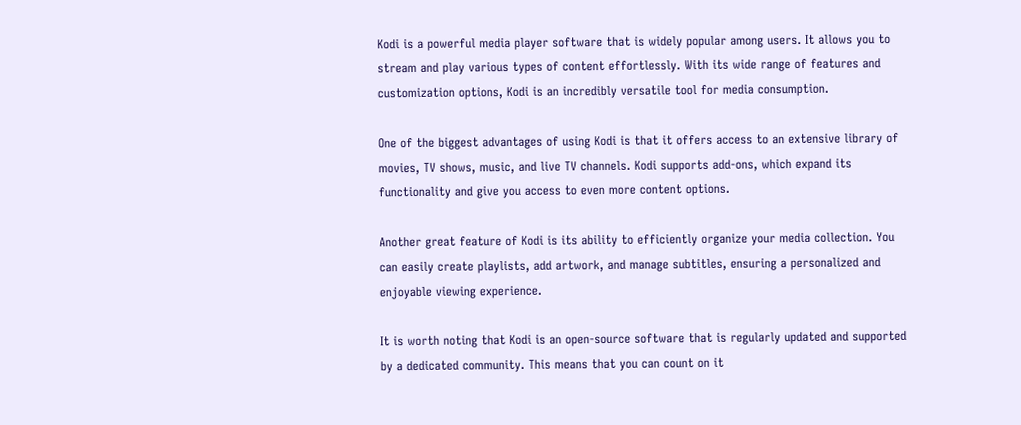Kodi is a powerful media player software that is widely popular among users. It allows you to stream and play various types of content effortlessly. With its wide range of features and customization options, Kodi is an incredibly versatile tool for media consumption.

One of the biggest advantages of using Kodi is that it offers access to an extensive library of movies, TV shows, music, and live TV channels. Kodi supports add-ons, which expand its functionality and give you access to even more content options.

Another great feature of Kodi is its ability to efficiently organize your media collection. You can easily create playlists, add artwork, and manage subtitles, ensuring a personalized and enjoyable viewing experience.

It is worth noting that Kodi is an open-source software that is regularly updated and supported by a dedicated community. This means that you can count on it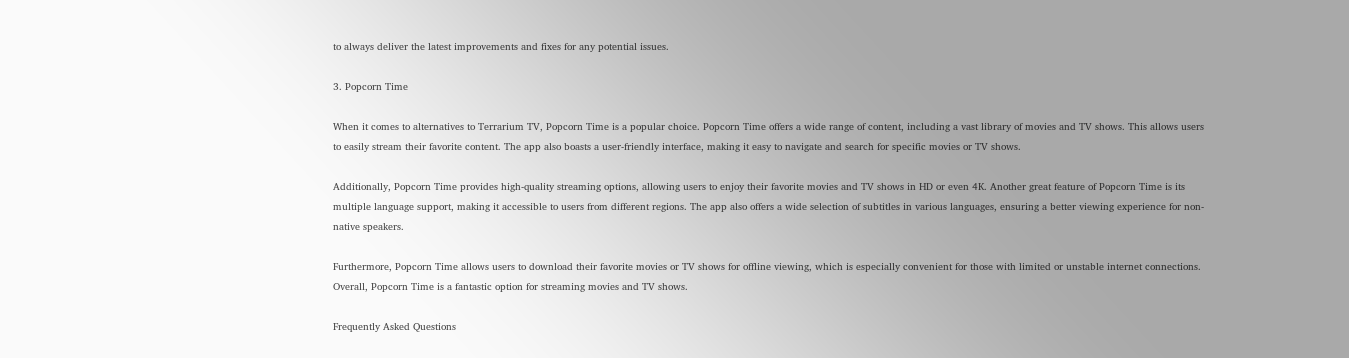to always deliver the latest improvements and fixes for any potential issues.

3. Popcorn Time

When it comes to alternatives to Terrarium TV, Popcorn Time is a popular choice. Popcorn Time offers a wide range of content, including a vast library of movies and TV shows. This allows users to easily stream their favorite content. The app also boasts a user-friendly interface, making it easy to navigate and search for specific movies or TV shows.

Additionally, Popcorn Time provides high-quality streaming options, allowing users to enjoy their favorite movies and TV shows in HD or even 4K. Another great feature of Popcorn Time is its multiple language support, making it accessible to users from different regions. The app also offers a wide selection of subtitles in various languages, ensuring a better viewing experience for non-native speakers.

Furthermore, Popcorn Time allows users to download their favorite movies or TV shows for offline viewing, which is especially convenient for those with limited or unstable internet connections. Overall, Popcorn Time is a fantastic option for streaming movies and TV shows.

Frequently Asked Questions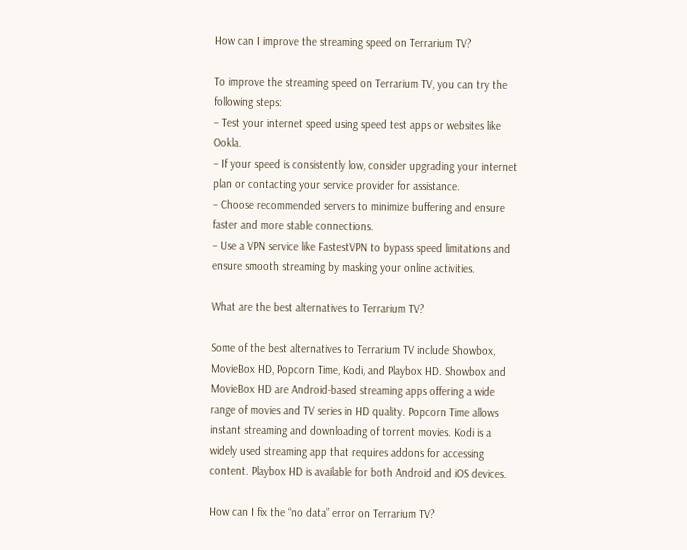How can I improve the streaming speed on Terrarium TV?

To improve the streaming speed on Terrarium TV, you can try the following steps:
– Test your internet speed using speed test apps or websites like Ookla.
– If your speed is consistently low, consider upgrading your internet plan or contacting your service provider for assistance.
– Choose recommended servers to minimize buffering and ensure faster and more stable connections.
– Use a VPN service like FastestVPN to bypass speed limitations and ensure smooth streaming by masking your online activities.

What are the best alternatives to Terrarium TV?

Some of the best alternatives to Terrarium TV include Showbox, MovieBox HD, Popcorn Time, Kodi, and Playbox HD. Showbox and MovieBox HD are Android-based streaming apps offering a wide range of movies and TV series in HD quality. Popcorn Time allows instant streaming and downloading of torrent movies. Kodi is a widely used streaming app that requires addons for accessing content. Playbox HD is available for both Android and iOS devices.

How can I fix the “no data” error on Terrarium TV?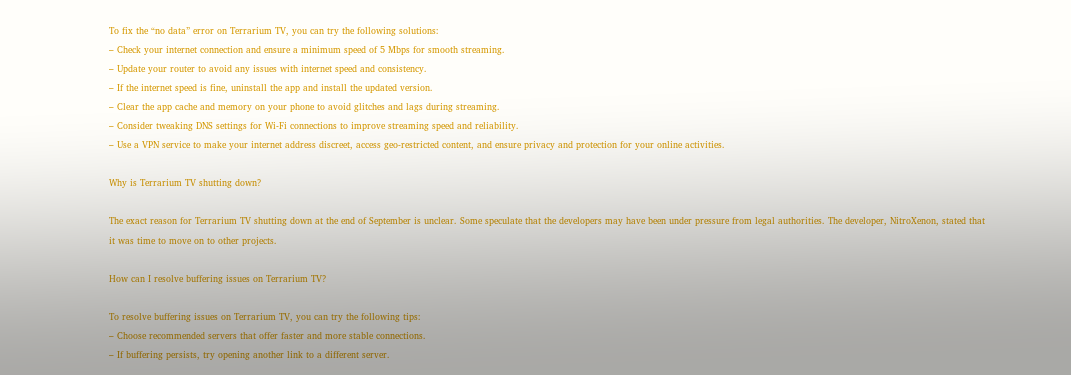To fix the “no data” error on Terrarium TV, you can try the following solutions:
– Check your internet connection and ensure a minimum speed of 5 Mbps for smooth streaming.
– Update your router to avoid any issues with internet speed and consistency.
– If the internet speed is fine, uninstall the app and install the updated version.
– Clear the app cache and memory on your phone to avoid glitches and lags during streaming.
– Consider tweaking DNS settings for Wi-Fi connections to improve streaming speed and reliability.
– Use a VPN service to make your internet address discreet, access geo-restricted content, and ensure privacy and protection for your online activities.

Why is Terrarium TV shutting down?

The exact reason for Terrarium TV shutting down at the end of September is unclear. Some speculate that the developers may have been under pressure from legal authorities. The developer, NitroXenon, stated that it was time to move on to other projects.

How can I resolve buffering issues on Terrarium TV?

To resolve buffering issues on Terrarium TV, you can try the following tips:
– Choose recommended servers that offer faster and more stable connections.
– If buffering persists, try opening another link to a different server.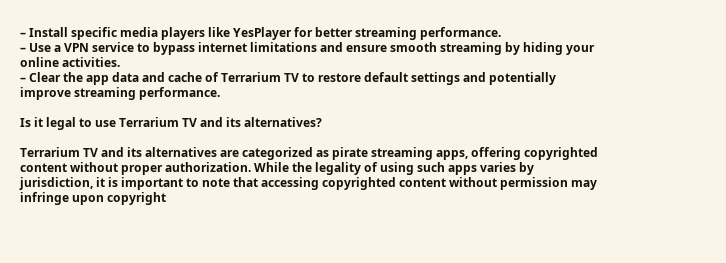– Install specific media players like YesPlayer for better streaming performance.
– Use a VPN service to bypass internet limitations and ensure smooth streaming by hiding your online activities.
– Clear the app data and cache of Terrarium TV to restore default settings and potentially improve streaming performance.

Is it legal to use Terrarium TV and its alternatives?

Terrarium TV and its alternatives are categorized as pirate streaming apps, offering copyrighted content without proper authorization. While the legality of using such apps varies by jurisdiction, it is important to note that accessing copyrighted content without permission may infringe upon copyright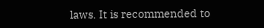laws. It is recommended to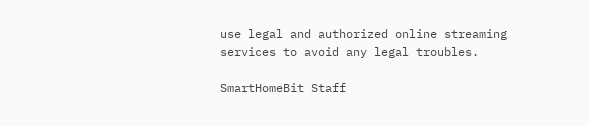use legal and authorized online streaming services to avoid any legal troubles.

SmartHomeBit Staff